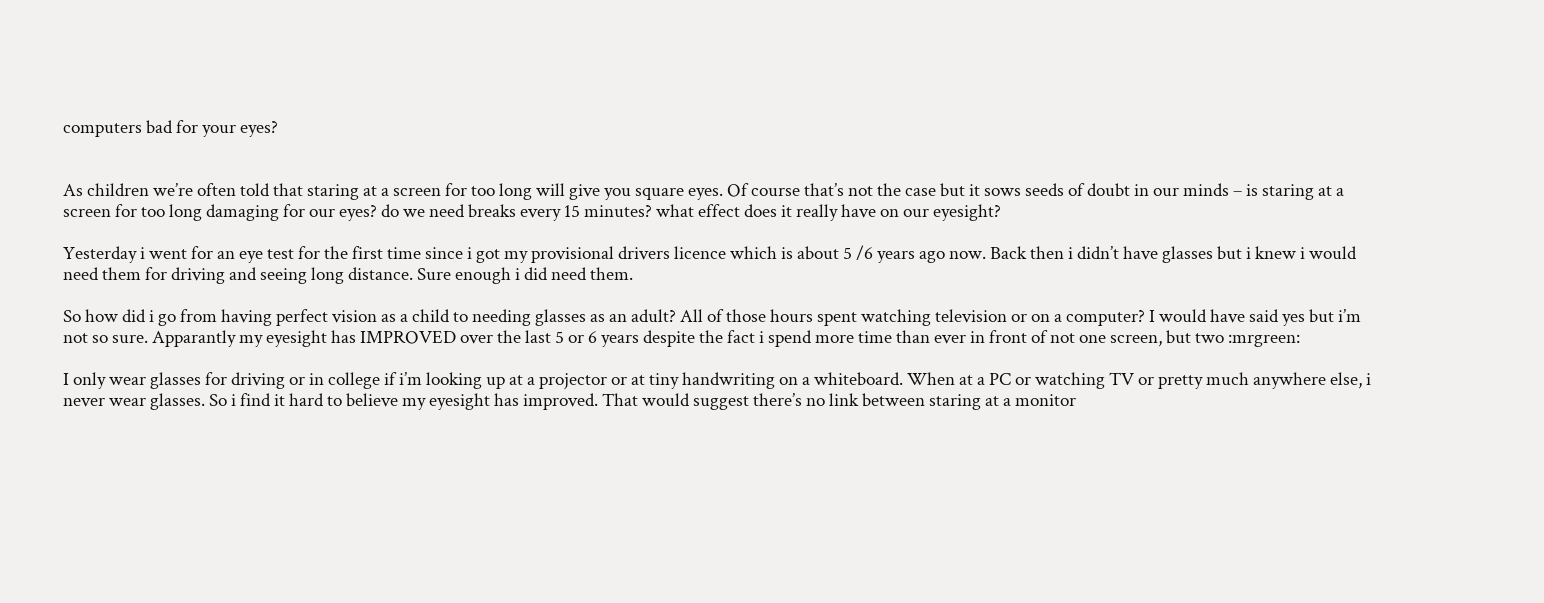computers bad for your eyes?


As children we’re often told that staring at a screen for too long will give you square eyes. Of course that’s not the case but it sows seeds of doubt in our minds – is staring at a screen for too long damaging for our eyes? do we need breaks every 15 minutes? what effect does it really have on our eyesight?

Yesterday i went for an eye test for the first time since i got my provisional drivers licence which is about 5 /6 years ago now. Back then i didn’t have glasses but i knew i would need them for driving and seeing long distance. Sure enough i did need them.

So how did i go from having perfect vision as a child to needing glasses as an adult? All of those hours spent watching television or on a computer? I would have said yes but i’m not so sure. Apparantly my eyesight has IMPROVED over the last 5 or 6 years despite the fact i spend more time than ever in front of not one screen, but two :mrgreen:

I only wear glasses for driving or in college if i’m looking up at a projector or at tiny handwriting on a whiteboard. When at a PC or watching TV or pretty much anywhere else, i never wear glasses. So i find it hard to believe my eyesight has improved. That would suggest there’s no link between staring at a monitor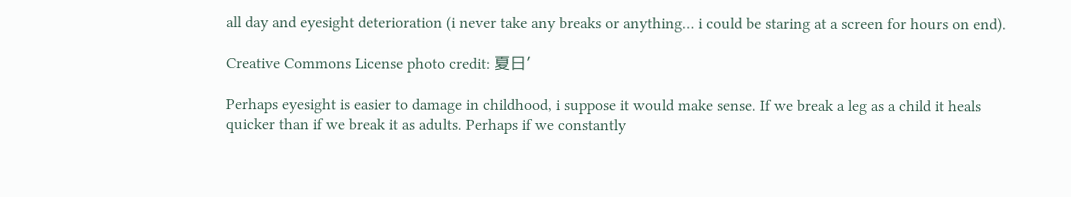all day and eyesight deterioration (i never take any breaks or anything… i could be staring at a screen for hours on end).

Creative Commons License photo credit: 夏日’

Perhaps eyesight is easier to damage in childhood, i suppose it would make sense. If we break a leg as a child it heals quicker than if we break it as adults. Perhaps if we constantly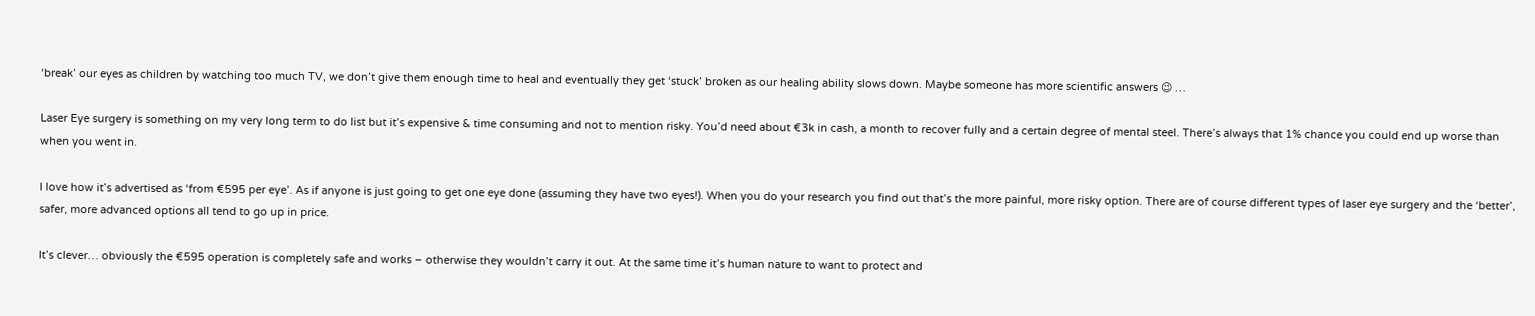‘break’ our eyes as children by watching too much TV, we don’t give them enough time to heal and eventually they get ‘stuck’ broken as our healing ability slows down. Maybe someone has more scientific answers 😉 …

Laser Eye surgery is something on my very long term to do list but it’s expensive & time consuming and not to mention risky. You’d need about €3k in cash, a month to recover fully and a certain degree of mental steel. There’s always that 1% chance you could end up worse than when you went in.

I love how it’s advertised as ‘from €595 per eye’. As if anyone is just going to get one eye done (assuming they have two eyes!). When you do your research you find out that’s the more painful, more risky option. There are of course different types of laser eye surgery and the ‘better’, safer, more advanced options all tend to go up in price.

It’s clever… obviously the €595 operation is completely safe and works – otherwise they wouldn’t carry it out. At the same time it’s human nature to want to protect and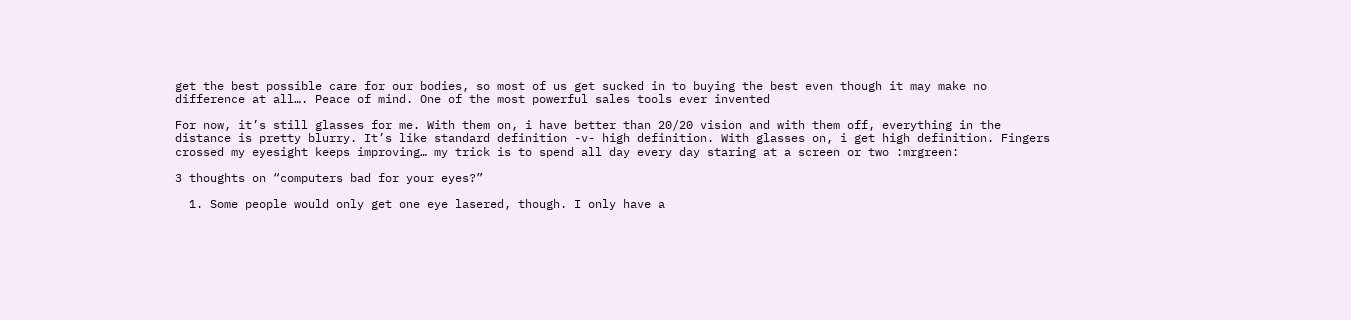get the best possible care for our bodies, so most of us get sucked in to buying the best even though it may make no difference at all…. Peace of mind. One of the most powerful sales tools ever invented

For now, it’s still glasses for me. With them on, i have better than 20/20 vision and with them off, everything in the distance is pretty blurry. It’s like standard definition -v- high definition. With glasses on, i get high definition. Fingers crossed my eyesight keeps improving… my trick is to spend all day every day staring at a screen or two :mrgreen:

3 thoughts on “computers bad for your eyes?”

  1. Some people would only get one eye lasered, though. I only have a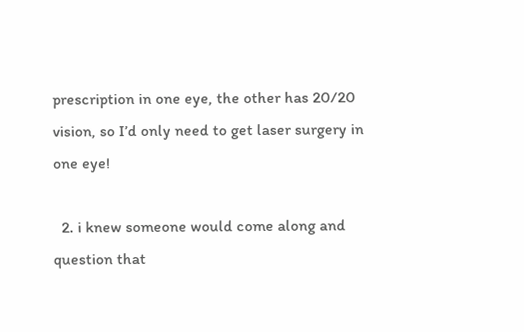prescription in one eye, the other has 20/20 vision, so I’d only need to get laser surgery in one eye!

  2. i knew someone would come along and question that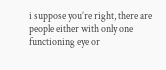i suppose you’re right, there are people either with only one functioning eye or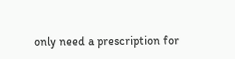only need a prescription for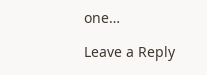one…

Leave a Reply